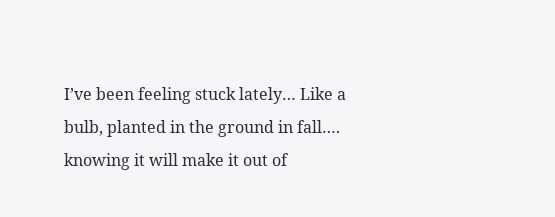I’ve been feeling stuck lately… Like a bulb, planted in the ground in fall…. knowing it will make it out of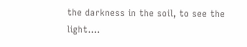the darkness in the soil, to see the light….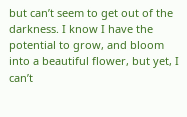but can’t seem to get out of the darkness. I know I have the potential to grow, and bloom into a beautiful flower, but yet, I can’t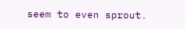seem to even sprout.